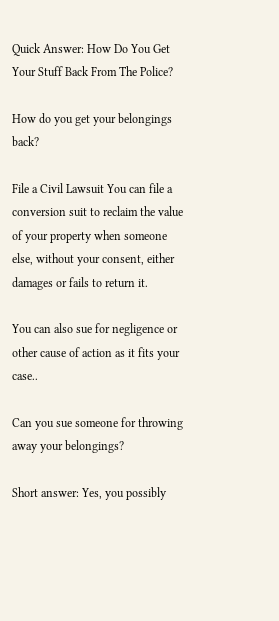Quick Answer: How Do You Get Your Stuff Back From The Police?

How do you get your belongings back?

File a Civil Lawsuit You can file a conversion suit to reclaim the value of your property when someone else, without your consent, either damages or fails to return it.

You can also sue for negligence or other cause of action as it fits your case..

Can you sue someone for throwing away your belongings?

Short answer: Yes, you possibly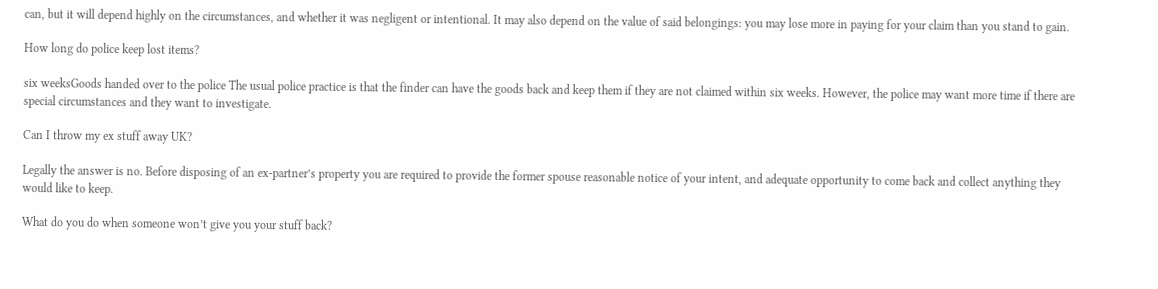can, but it will depend highly on the circumstances, and whether it was negligent or intentional. It may also depend on the value of said belongings: you may lose more in paying for your claim than you stand to gain.

How long do police keep lost items?

six weeksGoods handed over to the police The usual police practice is that the finder can have the goods back and keep them if they are not claimed within six weeks. However, the police may want more time if there are special circumstances and they want to investigate.

Can I throw my ex stuff away UK?

Legally the answer is no. Before disposing of an ex-partner’s property you are required to provide the former spouse reasonable notice of your intent, and adequate opportunity to come back and collect anything they would like to keep.

What do you do when someone won’t give you your stuff back?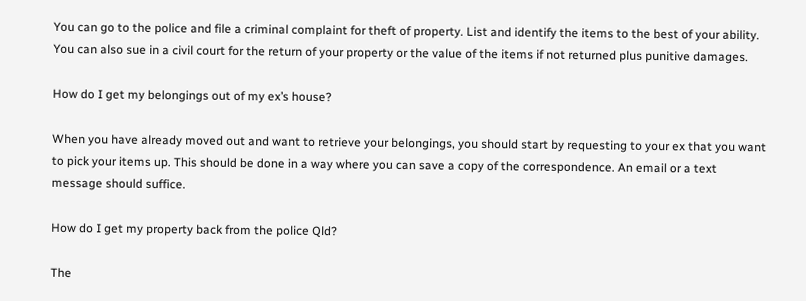You can go to the police and file a criminal complaint for theft of property. List and identify the items to the best of your ability. You can also sue in a civil court for the return of your property or the value of the items if not returned plus punitive damages.

How do I get my belongings out of my ex’s house?

When you have already moved out and want to retrieve your belongings, you should start by requesting to your ex that you want to pick your items up. This should be done in a way where you can save a copy of the correspondence. An email or a text message should suffice.

How do I get my property back from the police Qld?

The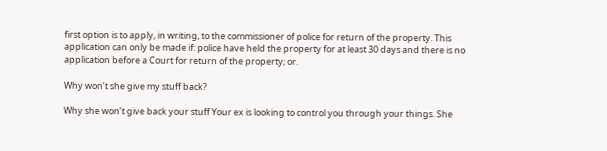first option is to apply, in writing, to the commissioner of police for return of the property. This application can only be made if: police have held the property for at least 30 days and there is no application before a Court for return of the property; or.

Why won’t she give my stuff back?

Why she won’t give back your stuff Your ex is looking to control you through your things. She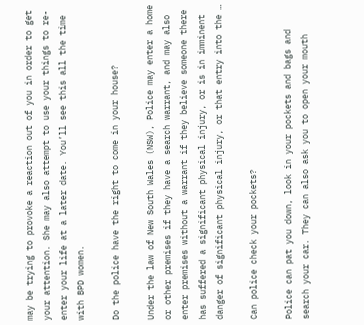may be trying to provoke a reaction out of you in order to get your attention. She may also attempt to use your things to re-enter your life at a later date. You’ll see this all the time with BPD women.

Do the police have the right to come in your house?

Under the law of New South Wales (NSW), Police may enter a home or other premises if they have a search warrant, and may also enter premises without a warrant if they believe someone there has suffered a significant physical injury, or is in imminent danger of significant physical injury, or that entry into the …

Can police check your pockets?

Police can pat you down, look in your pockets and bags and search your car. They can also ask you to open your mouth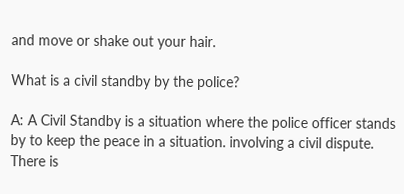and move or shake out your hair.

What is a civil standby by the police?

A: A Civil Standby is a situation where the police officer stands by to keep the peace in a situation. involving a civil dispute. There is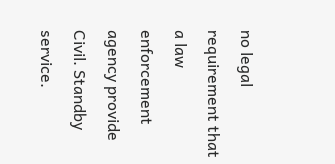no legal requirement that a law enforcement agency provide Civil. Standby service.